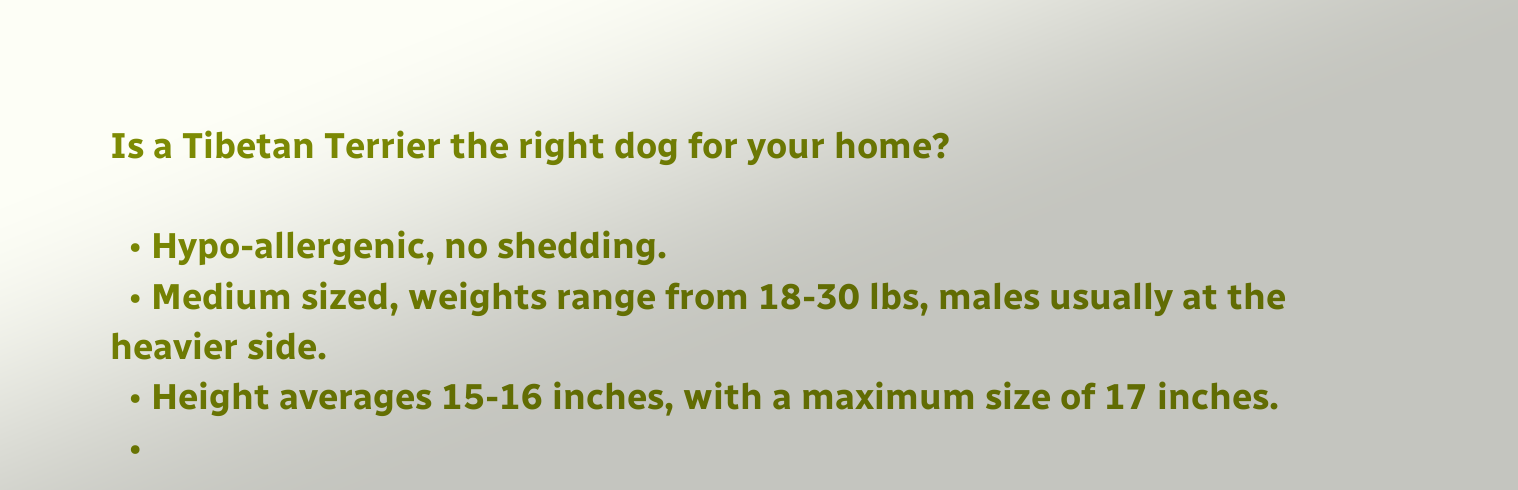Is a Tibetan Terrier the right dog for your home?

  • Hypo-allergenic, no shedding.
  • Medium sized, weights range from 18-30 lbs, males usually at the heavier side.
  • Height averages 15-16 inches, with a maximum size of 17 inches.
  •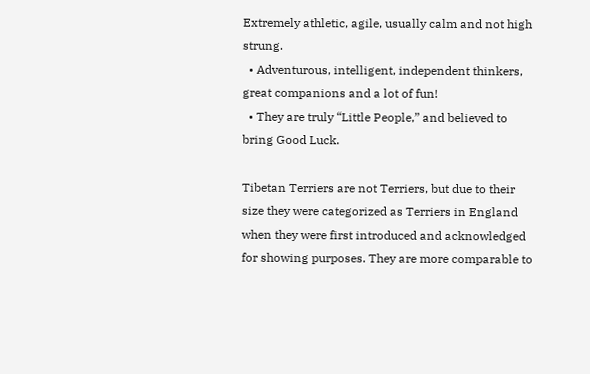Extremely athletic, agile, usually calm and not high strung.
  • Adventurous, intelligent, independent thinkers, great companions and a lot of fun!
  • They are truly “Little People,” and believed to bring Good Luck.

Tibetan Terriers are not Terriers, but due to their size they were categorized as Terriers in England when they were first introduced and acknowledged for showing purposes. They are more comparable to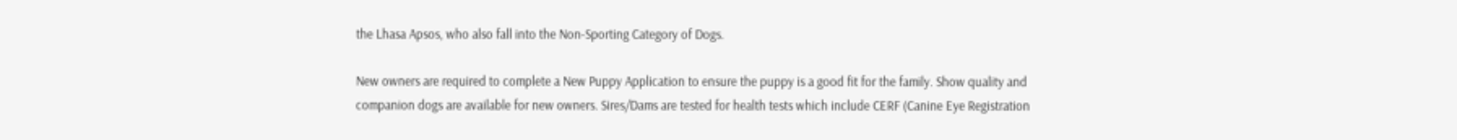the Lhasa Apsos, who also fall into the Non-Sporting Category of Dogs.

New owners are required to complete a New Puppy Application to ensure the puppy is a good fit for the family. Show quality and companion dogs are available for new owners. Sires/Dams are tested for health tests which include CERF (Canine Eye Registration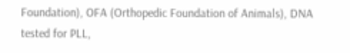Foundation), OFA (Orthopedic Foundation of Animals), DNA tested for PLL,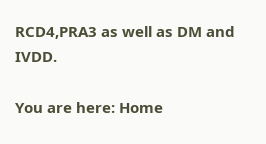RCD4,PRA3 as well as DM and IVDD.

You are here: Home